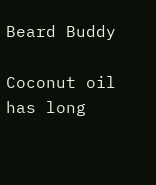Beard Buddy

Coconut oil has long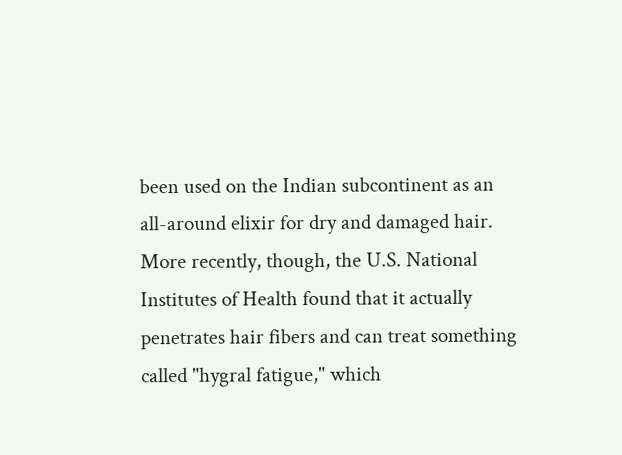been used on the Indian subcontinent as an all-around elixir for dry and damaged hair. More recently, though, the U.S. National Institutes of Health found that it actually penetrates hair fibers and can treat something called "hygral fatigue," which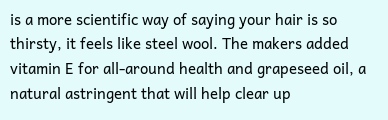is a more scientific way of saying your hair is so thirsty, it feels like steel wool. The makers added vitamin E for all-around health and grapeseed oil, a natural astringent that will help clear up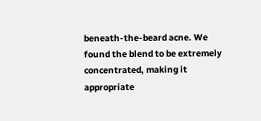beneath-the-beard acne. We found the blend to be extremely concentrated, making it appropriate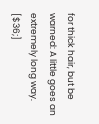for thick hair, but be warned: A little goes an extremely long way. [$36;]